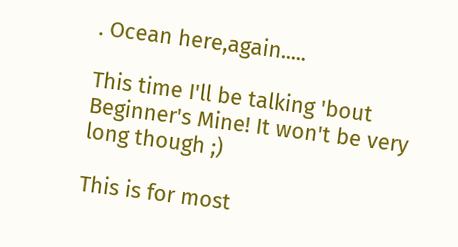. Ocean here,again.....

This time I'll be talking 'bout Beginner's Mine! It won't be very long though ;)

This is for most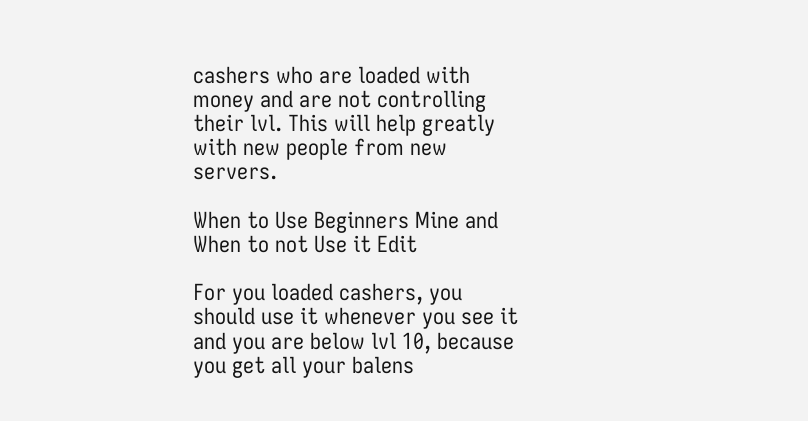cashers who are loaded with money and are not controlling their lvl. This will help greatly with new people from new servers.

When to Use Beginners Mine and When to not Use it Edit

For you loaded cashers, you should use it whenever you see it and you are below lvl 10, because you get all your balens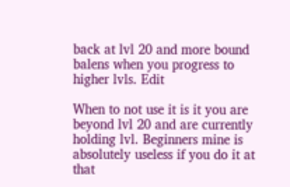back at lvl 20 and more bound balens when you progress to higher lvls. Edit

When to not use it is it you are beyond lvl 20 and are currently holding lvl. Beginners mine is absolutely useless if you do it at that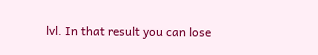lvl. In that result you can lose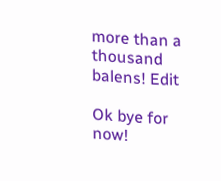more than a thousand balens! Edit

Ok bye for now!